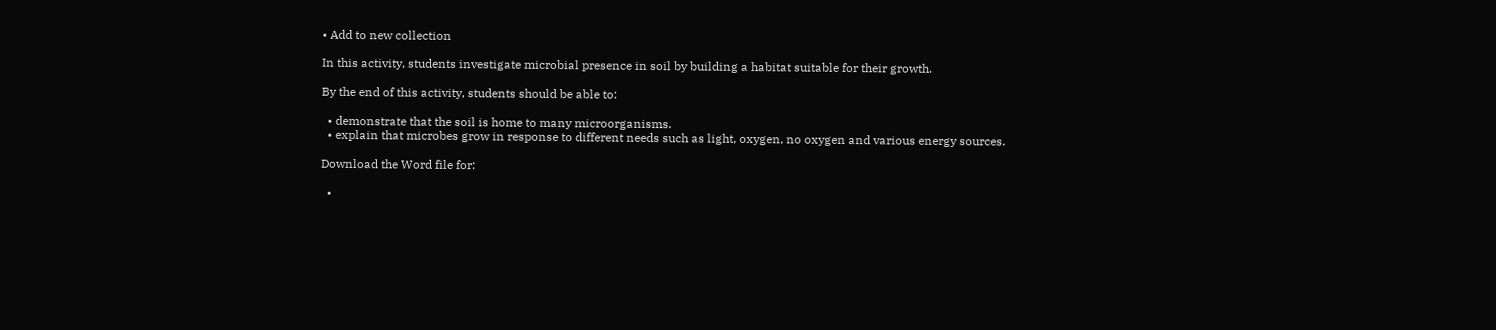• Add to new collection

In this activity, students investigate microbial presence in soil by building a habitat suitable for their growth.

By the end of this activity, students should be able to:

  • demonstrate that the soil is home to many microorganisms.
  • explain that microbes grow in response to different needs such as light, oxygen, no oxygen and various energy sources.

Download the Word file for:

  •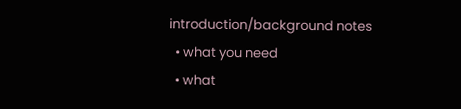introduction/background notes
  • what you need
  • what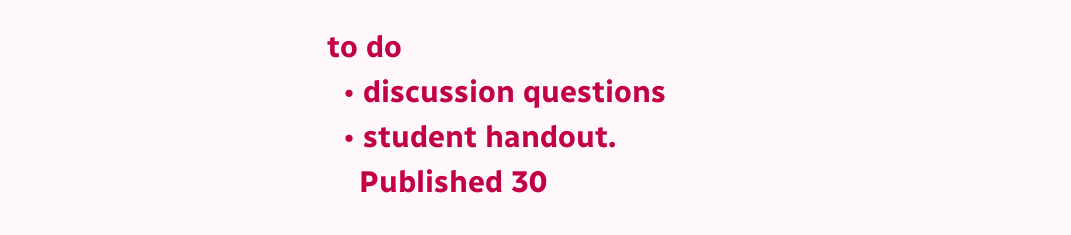to do
  • discussion questions
  • student handout.
    Published 30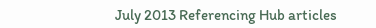July 2013 Referencing Hub articles